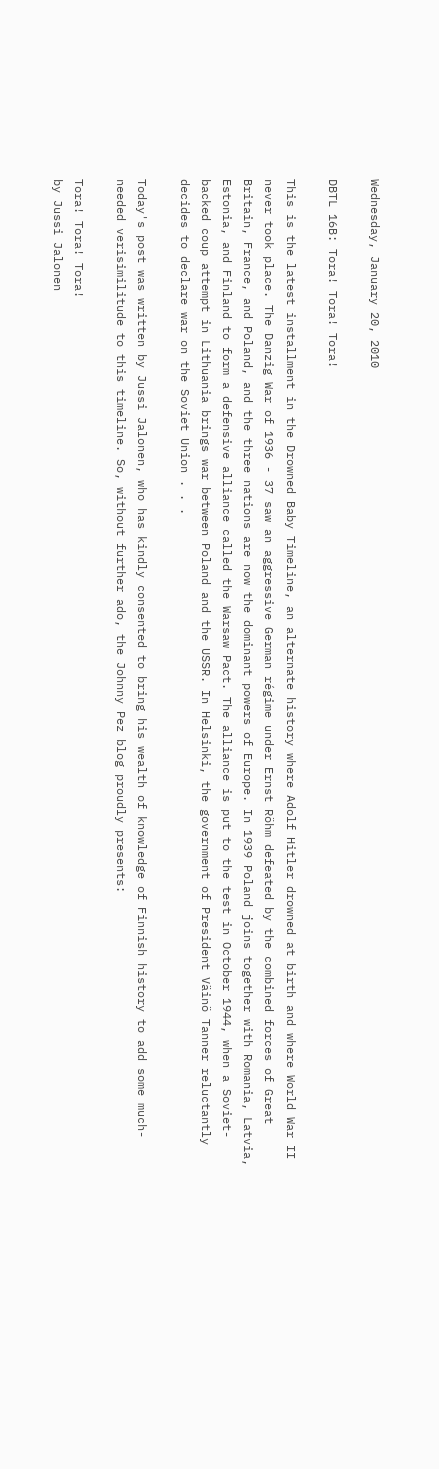Wednesday, January 20, 2010

DBTL 16B: Tora! Tora! Tora!

This is the latest installment in the Drowned Baby Timeline, an alternate history where Adolf Hitler drowned at birth and where World War II never took place. The Danzig War of 1936 - 37 saw an aggressive German régime under Ernst Röhm defeated by the combined forces of Great Britain, France, and Poland, and the three nations are now the dominant powers of Europe. In 1939 Poland joins together with Romania, Latvia, Estonia, and Finland to form a defensive alliance called the Warsaw Pact. The alliance is put to the test in October 1944, when a Soviet-backed coup attempt in Lithuania brings war between Poland and the USSR. In Helsinki, the government of President Väinö Tanner reluctantly decides to declare war on the Soviet Union . . .

Today's post was written by Jussi Jalonen, who has kindly consented to bring his wealth of knowledge of Finnish history to add some much-needed verisimilitude to this timeline. So, without further ado, the Johnny Pez blog proudly presents:

Tora! Tora! Tora!
by Jussi Jalonen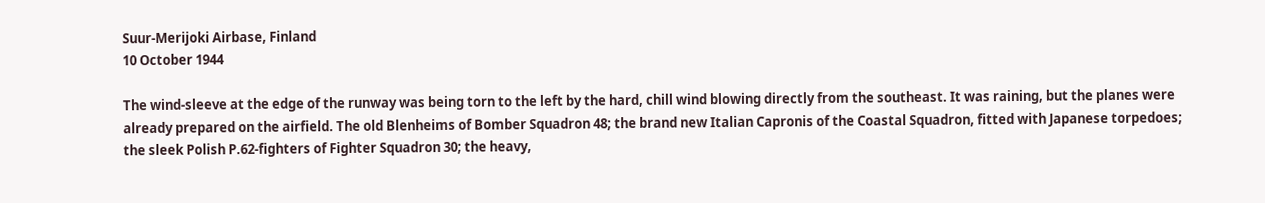Suur-Merijoki Airbase, Finland
10 October 1944

The wind-sleeve at the edge of the runway was being torn to the left by the hard, chill wind blowing directly from the southeast. It was raining, but the planes were already prepared on the airfield. The old Blenheims of Bomber Squadron 48; the brand new Italian Capronis of the Coastal Squadron, fitted with Japanese torpedoes; the sleek Polish P.62-fighters of Fighter Squadron 30; the heavy,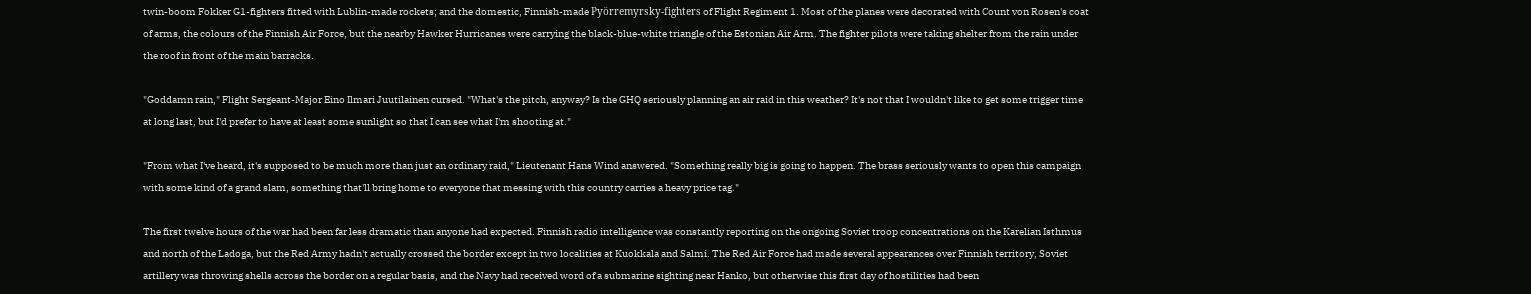twin-boom Fokker G1-fighters fitted with Lublin-made rockets; and the domestic, Finnish-made Pyörremyrsky-fighters of Flight Regiment 1. Most of the planes were decorated with Count von Rosen's coat of arms, the colours of the Finnish Air Force, but the nearby Hawker Hurricanes were carrying the black-blue-white triangle of the Estonian Air Arm. The fighter pilots were taking shelter from the rain under the roof in front of the main barracks.

"Goddamn rain," Flight Sergeant-Major Eino Ilmari Juutilainen cursed. "What's the pitch, anyway? Is the GHQ seriously planning an air raid in this weather? It's not that I wouldn't like to get some trigger time at long last, but I'd prefer to have at least some sunlight so that I can see what I'm shooting at."

"From what I've heard, it's supposed to be much more than just an ordinary raid," Lieutenant Hans Wind answered. "Something really big is going to happen. The brass seriously wants to open this campaign with some kind of a grand slam, something that'll bring home to everyone that messing with this country carries a heavy price tag."

The first twelve hours of the war had been far less dramatic than anyone had expected. Finnish radio intelligence was constantly reporting on the ongoing Soviet troop concentrations on the Karelian Isthmus and north of the Ladoga, but the Red Army hadn't actually crossed the border except in two localities at Kuokkala and Salmi. The Red Air Force had made several appearances over Finnish territory, Soviet artillery was throwing shells across the border on a regular basis, and the Navy had received word of a submarine sighting near Hanko, but otherwise this first day of hostilities had been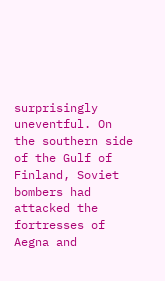surprisingly uneventful. On the southern side of the Gulf of Finland, Soviet bombers had attacked the fortresses of Aegna and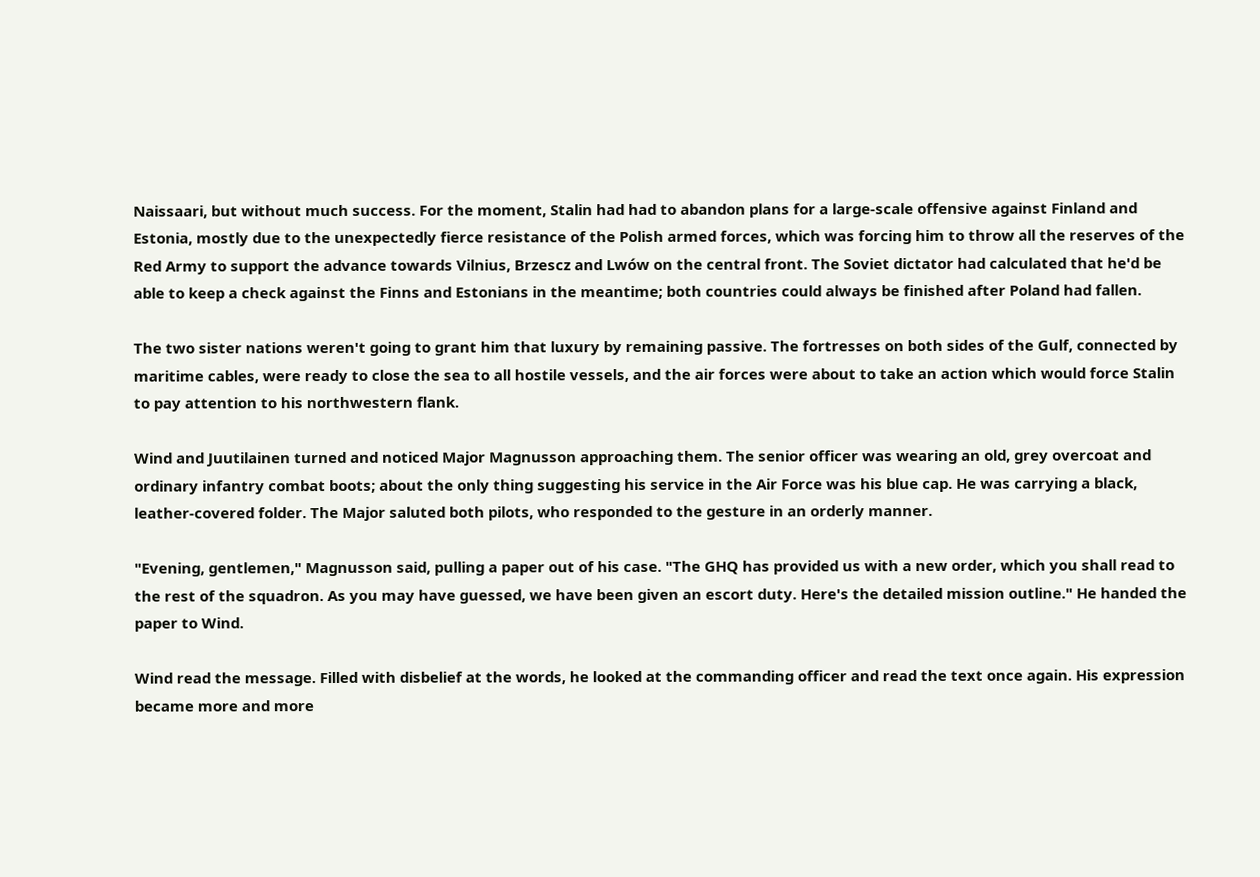Naissaari, but without much success. For the moment, Stalin had had to abandon plans for a large-scale offensive against Finland and Estonia, mostly due to the unexpectedly fierce resistance of the Polish armed forces, which was forcing him to throw all the reserves of the Red Army to support the advance towards Vilnius, Brzescz and Lwów on the central front. The Soviet dictator had calculated that he'd be able to keep a check against the Finns and Estonians in the meantime; both countries could always be finished after Poland had fallen.

The two sister nations weren't going to grant him that luxury by remaining passive. The fortresses on both sides of the Gulf, connected by maritime cables, were ready to close the sea to all hostile vessels, and the air forces were about to take an action which would force Stalin to pay attention to his northwestern flank.

Wind and Juutilainen turned and noticed Major Magnusson approaching them. The senior officer was wearing an old, grey overcoat and ordinary infantry combat boots; about the only thing suggesting his service in the Air Force was his blue cap. He was carrying a black, leather-covered folder. The Major saluted both pilots, who responded to the gesture in an orderly manner.

"Evening, gentlemen," Magnusson said, pulling a paper out of his case. "The GHQ has provided us with a new order, which you shall read to the rest of the squadron. As you may have guessed, we have been given an escort duty. Here's the detailed mission outline." He handed the paper to Wind.

Wind read the message. Filled with disbelief at the words, he looked at the commanding officer and read the text once again. His expression became more and more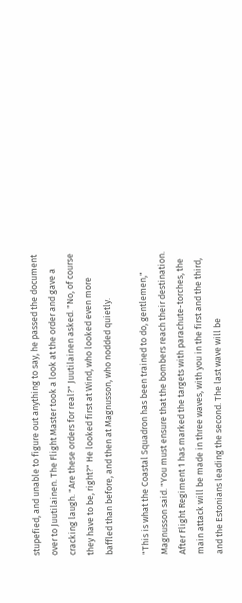stupefied, and unable to figure out anything to say, he passed the document over to Juutilainen. The Flight Master took a look at the order and gave a cracking laugh. "Are these orders for real?" Juutilainen asked. "No, of course they have to be, right?" He looked first at Wind, who looked even more baffled than before, and then at Magnusson, who nodded quietly.

"This is what the Coastal Squadron has been trained to do, gentlemen," Magnusson said. "You must ensure that the bombers reach their destination. After Flight Regiment 1 has marked the targets with parachute-torches, the main attack will be made in three waves, with you in the first and the third, and the Estonians leading the second. The last wave will be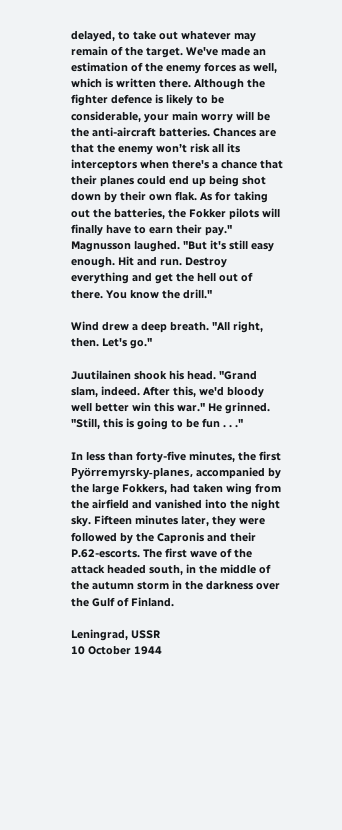delayed, to take out whatever may remain of the target. We've made an estimation of the enemy forces as well, which is written there. Although the fighter defence is likely to be considerable, your main worry will be the anti-aircraft batteries. Chances are that the enemy won’t risk all its interceptors when there's a chance that their planes could end up being shot down by their own flak. As for taking out the batteries, the Fokker pilots will finally have to earn their pay." Magnusson laughed. "But it's still easy enough. Hit and run. Destroy everything and get the hell out of there. You know the drill."

Wind drew a deep breath. "All right, then. Let's go."

Juutilainen shook his head. "Grand slam, indeed. After this, we'd bloody well better win this war." He grinned. "Still, this is going to be fun . . ."

In less than forty-five minutes, the first Pyörremyrsky-planes, accompanied by the large Fokkers, had taken wing from the airfield and vanished into the night sky. Fifteen minutes later, they were followed by the Capronis and their P.62-escorts. The first wave of the attack headed south, in the middle of the autumn storm in the darkness over the Gulf of Finland.

Leningrad, USSR
10 October 1944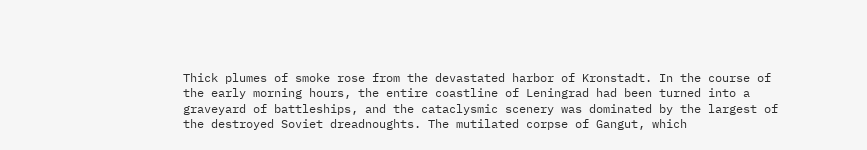Thick plumes of smoke rose from the devastated harbor of Kronstadt. In the course of the early morning hours, the entire coastline of Leningrad had been turned into a graveyard of battleships, and the cataclysmic scenery was dominated by the largest of the destroyed Soviet dreadnoughts. The mutilated corpse of Gangut, which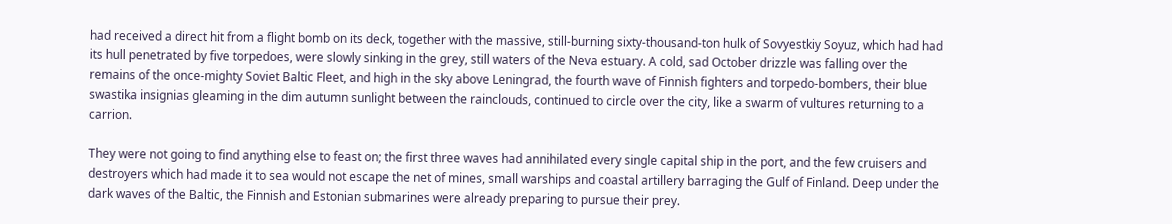had received a direct hit from a flight bomb on its deck, together with the massive, still-burning sixty-thousand-ton hulk of Sovyestkiy Soyuz, which had had its hull penetrated by five torpedoes, were slowly sinking in the grey, still waters of the Neva estuary. A cold, sad October drizzle was falling over the remains of the once-mighty Soviet Baltic Fleet, and high in the sky above Leningrad, the fourth wave of Finnish fighters and torpedo-bombers, their blue swastika insignias gleaming in the dim autumn sunlight between the rainclouds, continued to circle over the city, like a swarm of vultures returning to a carrion.

They were not going to find anything else to feast on; the first three waves had annihilated every single capital ship in the port, and the few cruisers and destroyers which had made it to sea would not escape the net of mines, small warships and coastal artillery barraging the Gulf of Finland. Deep under the dark waves of the Baltic, the Finnish and Estonian submarines were already preparing to pursue their prey.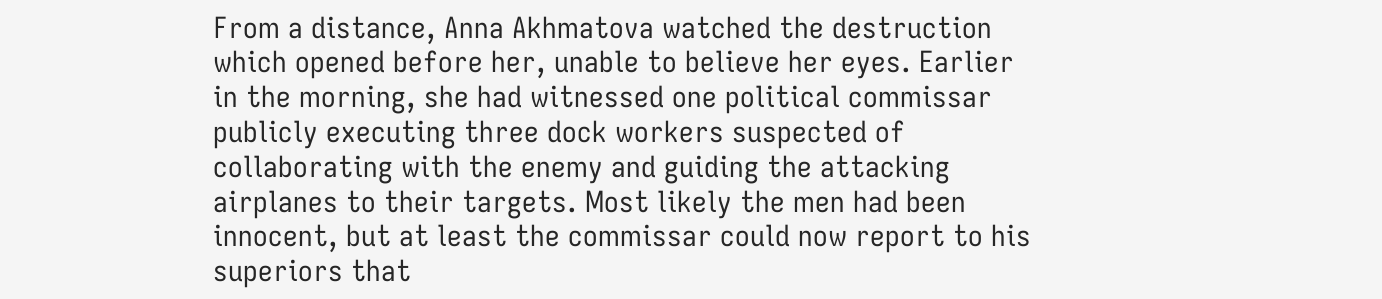From a distance, Anna Akhmatova watched the destruction which opened before her, unable to believe her eyes. Earlier in the morning, she had witnessed one political commissar publicly executing three dock workers suspected of collaborating with the enemy and guiding the attacking airplanes to their targets. Most likely the men had been innocent, but at least the commissar could now report to his superiors that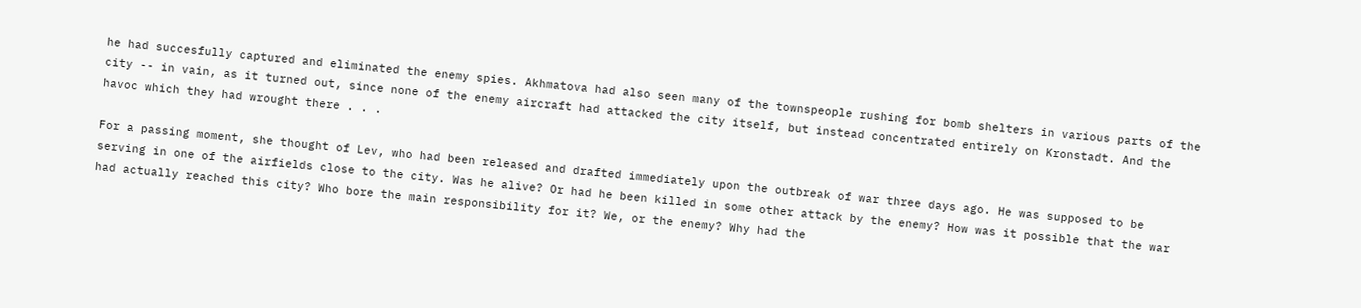he had succesfully captured and eliminated the enemy spies. Akhmatova had also seen many of the townspeople rushing for bomb shelters in various parts of the city -- in vain, as it turned out, since none of the enemy aircraft had attacked the city itself, but instead concentrated entirely on Kronstadt. And the havoc which they had wrought there . . .

For a passing moment, she thought of Lev, who had been released and drafted immediately upon the outbreak of war three days ago. He was supposed to be serving in one of the airfields close to the city. Was he alive? Or had he been killed in some other attack by the enemy? How was it possible that the war had actually reached this city? Who bore the main responsibility for it? We, or the enemy? Why had the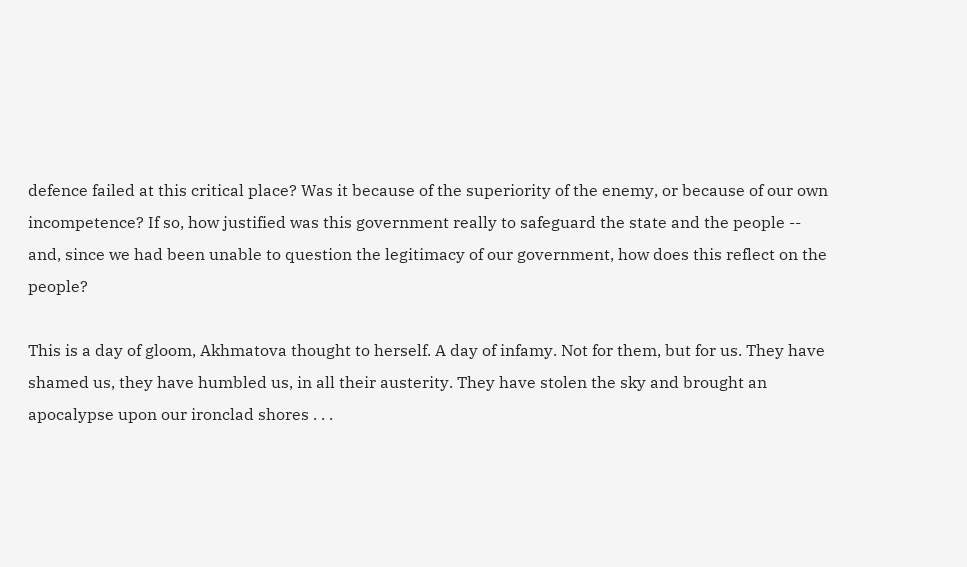defence failed at this critical place? Was it because of the superiority of the enemy, or because of our own incompetence? If so, how justified was this government really to safeguard the state and the people -- and, since we had been unable to question the legitimacy of our government, how does this reflect on the people?

This is a day of gloom, Akhmatova thought to herself. A day of infamy. Not for them, but for us. They have shamed us, they have humbled us, in all their austerity. They have stolen the sky and brought an apocalypse upon our ironclad shores . . .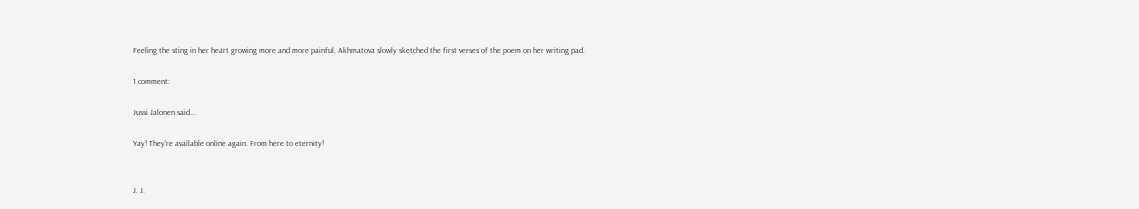Feeling the sting in her heart growing more and more painful, Akhmatova slowly sketched the first verses of the poem on her writing pad.

1 comment:

Jussi Jalonen said...

Yay! They're available online again. From here to eternity!


J. J.